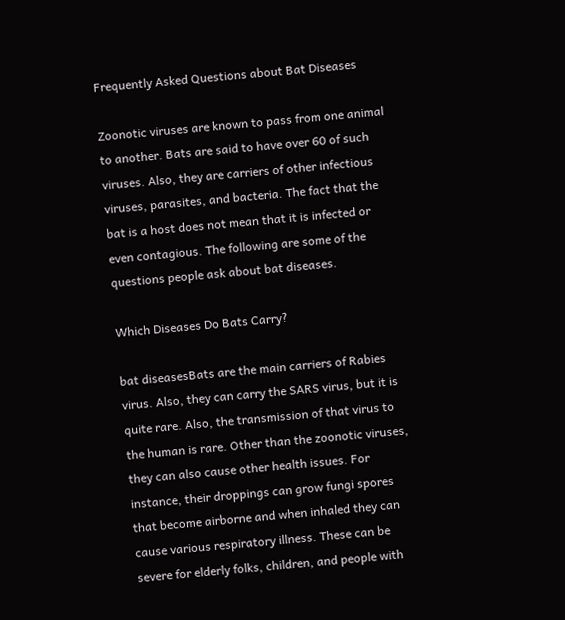Frequently Asked Questions about Bat Diseases

Zoonotic viruses are known to pass from one animal to another. Bats are said to have over 60 of such viruses. Also, they are carriers of other infectious viruses, parasites, and bacteria. The fact that the bat is a host does not mean that it is infected or even contagious. The following are some of the questions people ask about bat diseases.

Which Diseases Do Bats Carry?

bat diseasesBats are the main carriers of Rabies virus. Also, they can carry the SARS virus, but it is quite rare. Also, the transmission of that virus to the human is rare. Other than the zoonotic viruses, they can also cause other health issues. For instance, their droppings can grow fungi spores that become airborne and when inhaled they can cause various respiratory illness. These can be severe for elderly folks, children, and people with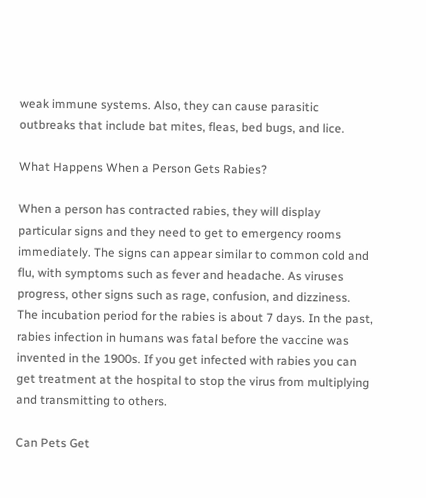weak immune systems. Also, they can cause parasitic outbreaks that include bat mites, fleas, bed bugs, and lice.

What Happens When a Person Gets Rabies?

When a person has contracted rabies, they will display particular signs and they need to get to emergency rooms immediately. The signs can appear similar to common cold and flu, with symptoms such as fever and headache. As viruses progress, other signs such as rage, confusion, and dizziness. The incubation period for the rabies is about 7 days. In the past, rabies infection in humans was fatal before the vaccine was invented in the 1900s. If you get infected with rabies you can get treatment at the hospital to stop the virus from multiplying and transmitting to others.

Can Pets Get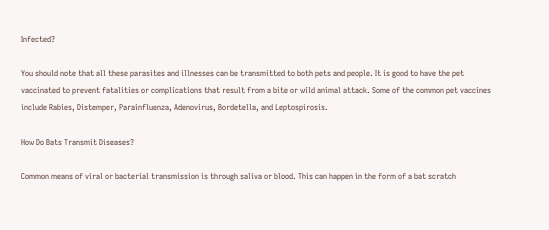Infected?

You should note that all these parasites and illnesses can be transmitted to both pets and people. It is good to have the pet vaccinated to prevent fatalities or complications that result from a bite or wild animal attack. Some of the common pet vaccines include Rabies, Distemper, Parainfluenza, Adenovirus, Bordetella, and Leptospirosis.

How Do Bats Transmit Diseases?

Common means of viral or bacterial transmission is through saliva or blood. This can happen in the form of a bat scratch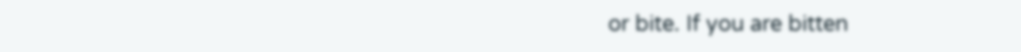or bite. If you are bitten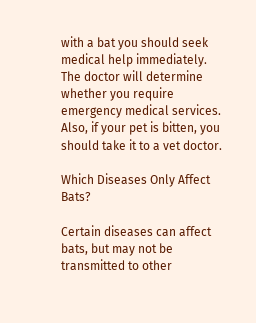with a bat you should seek medical help immediately. The doctor will determine whether you require emergency medical services. Also, if your pet is bitten, you should take it to a vet doctor.

Which Diseases Only Affect Bats?

Certain diseases can affect bats, but may not be transmitted to other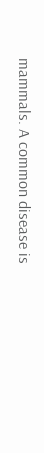mammals. A common disease is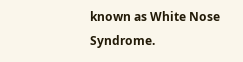known as White Nose Syndrome.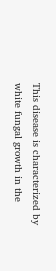This disease is characterized by white fungal growth in the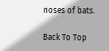noses of bats.

Back To Top